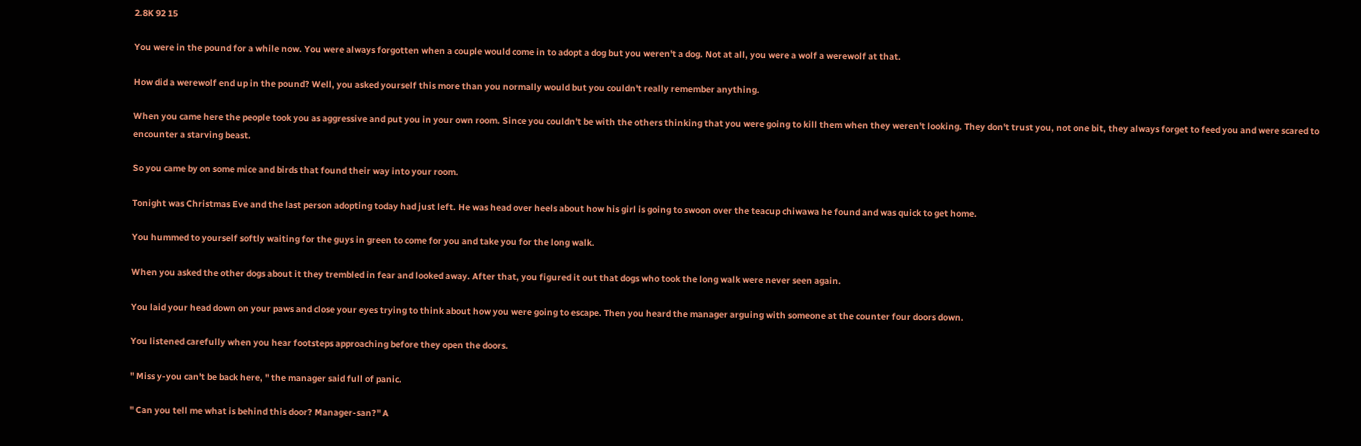2.8K 92 15

You were in the pound for a while now. You were always forgotten when a couple would come in to adopt a dog but you weren't a dog. Not at all, you were a wolf a werewolf at that.

How did a werewolf end up in the pound? Well, you asked yourself this more than you normally would but you couldn't really remember anything.

When you came here the people took you as aggressive and put you in your own room. Since you couldn't be with the others thinking that you were going to kill them when they weren't looking. They don't trust you, not one bit, they always forget to feed you and were scared to encounter a starving beast.

So you came by on some mice and birds that found their way into your room.

Tonight was Christmas Eve and the last person adopting today had just left. He was head over heels about how his girl is going to swoon over the teacup chiwawa he found and was quick to get home.

You hummed to yourself softly waiting for the guys in green to come for you and take you for the long walk.

When you asked the other dogs about it they trembled in fear and looked away. After that, you figured it out that dogs who took the long walk were never seen again.

You laid your head down on your paws and close your eyes trying to think about how you were going to escape. Then you heard the manager arguing with someone at the counter four doors down.

You listened carefully when you hear footsteps approaching before they open the doors.

" Miss y-you can't be back here, " the manager said full of panic.

" Can you tell me what is behind this door? Manager-san?" A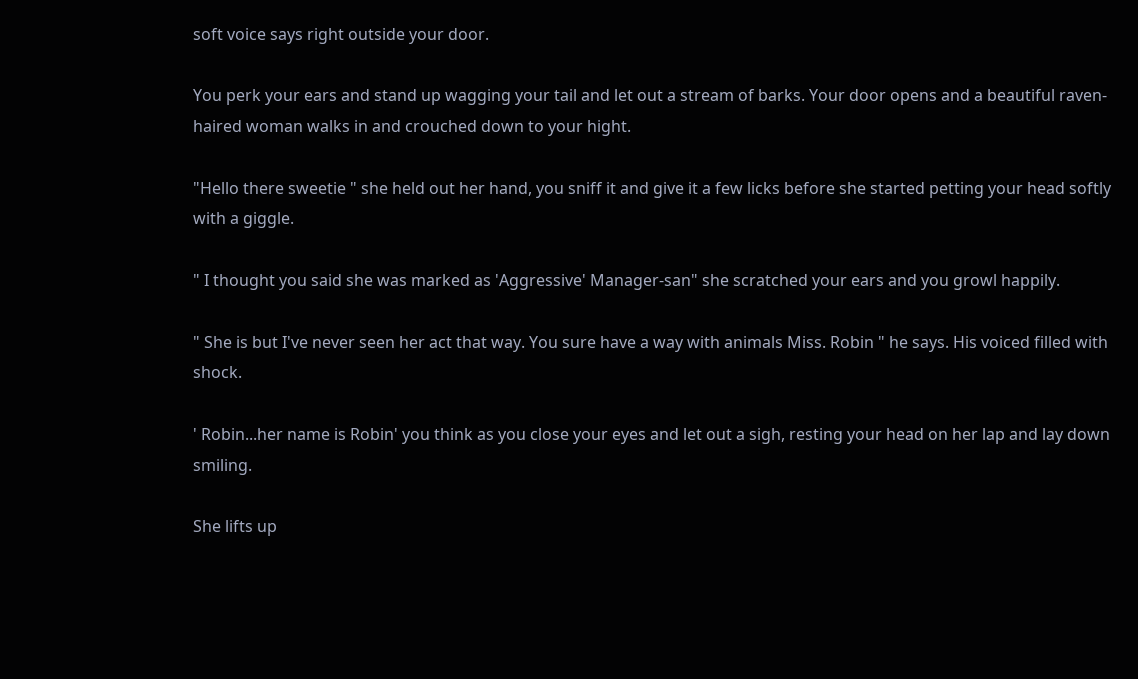soft voice says right outside your door.

You perk your ears and stand up wagging your tail and let out a stream of barks. Your door opens and a beautiful raven-haired woman walks in and crouched down to your hight.

"Hello there sweetie " she held out her hand, you sniff it and give it a few licks before she started petting your head softly with a giggle.

" I thought you said she was marked as 'Aggressive' Manager-san" she scratched your ears and you growl happily.

" She is but I've never seen her act that way. You sure have a way with animals Miss. Robin " he says. His voiced filled with shock.

' Robin...her name is Robin' you think as you close your eyes and let out a sigh, resting your head on her lap and lay down smiling.

She lifts up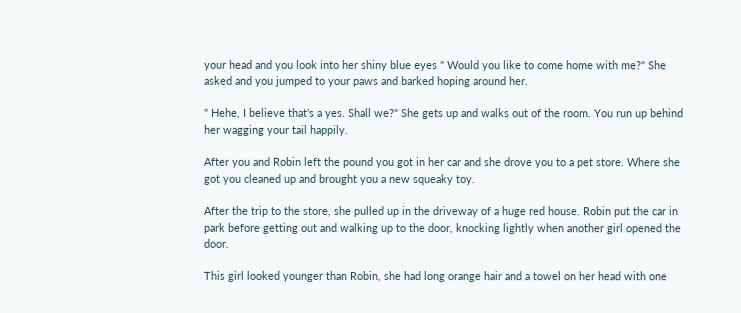your head and you look into her shiny blue eyes " Would you like to come home with me?" She asked and you jumped to your paws and barked hoping around her.

" Hehe, I believe that's a yes. Shall we?" She gets up and walks out of the room. You run up behind her wagging your tail happily.

After you and Robin left the pound you got in her car and she drove you to a pet store. Where she got you cleaned up and brought you a new squeaky toy.

After the trip to the store, she pulled up in the driveway of a huge red house. Robin put the car in park before getting out and walking up to the door, knocking lightly when another girl opened the door.

This girl looked younger than Robin, she had long orange hair and a towel on her head with one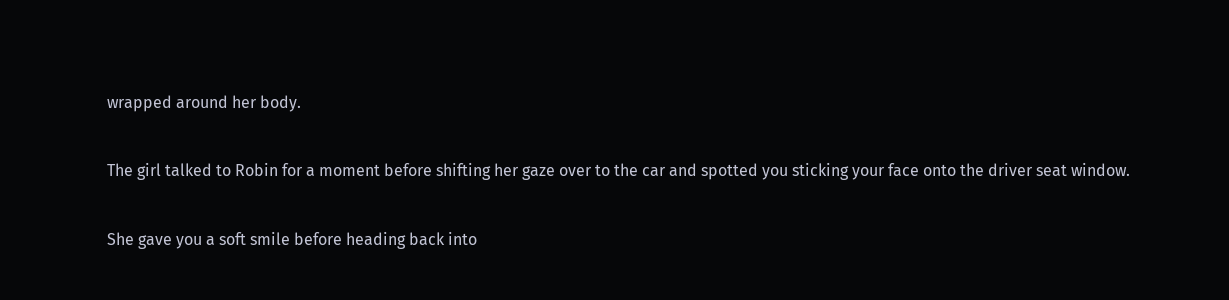wrapped around her body.

The girl talked to Robin for a moment before shifting her gaze over to the car and spotted you sticking your face onto the driver seat window.

She gave you a soft smile before heading back into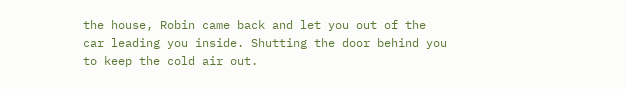the house, Robin came back and let you out of the car leading you inside. Shutting the door behind you to keep the cold air out.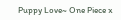Puppy Love~ One Piece x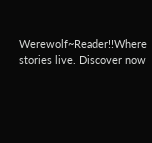Werewolf~Reader!!Where stories live. Discover now